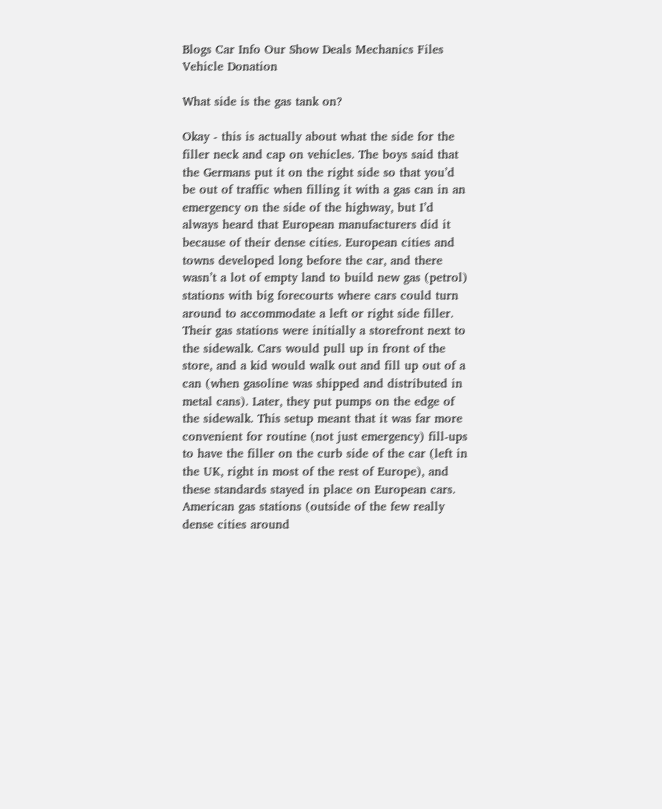Blogs Car Info Our Show Deals Mechanics Files Vehicle Donation

What side is the gas tank on?

Okay - this is actually about what the side for the filler neck and cap on vehicles. The boys said that the Germans put it on the right side so that you’d be out of traffic when filling it with a gas can in an emergency on the side of the highway, but I’d always heard that European manufacturers did it because of their dense cities. European cities and towns developed long before the car, and there wasn’t a lot of empty land to build new gas (petrol) stations with big forecourts where cars could turn around to accommodate a left or right side filler. Their gas stations were initially a storefront next to the sidewalk. Cars would pull up in front of the store, and a kid would walk out and fill up out of a can (when gasoline was shipped and distributed in metal cans). Later, they put pumps on the edge of the sidewalk. This setup meant that it was far more convenient for routine (not just emergency) fill-ups to have the filler on the curb side of the car (left in the UK, right in most of the rest of Europe), and these standards stayed in place on European cars. American gas stations (outside of the few really dense cities around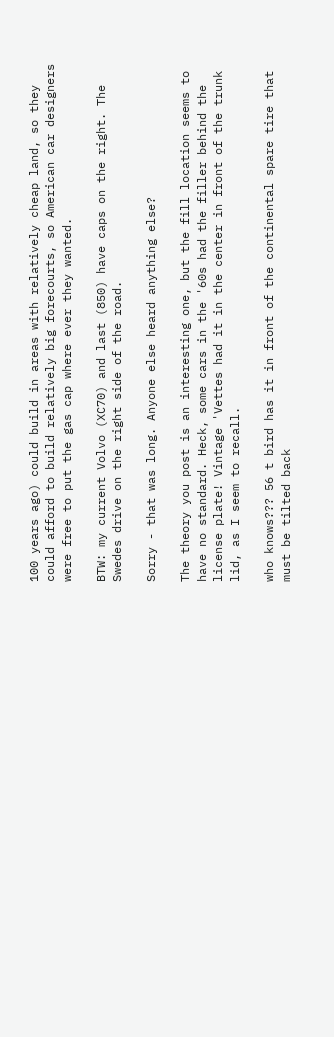100 years ago) could build in areas with relatively cheap land, so they could afford to build relatively big forecourts, so American car designers were free to put the gas cap where ever they wanted.

BTW: my current Volvo (XC70) and last (850) have caps on the right. The Swedes drive on the right side of the road.

Sorry - that was long. Anyone else heard anything else?

The theory you post is an interesting one, but the fill location seems to have no standard. Heck, some cars in the '60s had the filler behind the license plate! Vintage 'Vettes had it in the center in front of the trunk lid, as I seem to recall.

who knows??? 56 t bird has it in front of the continental spare tire that must be tilted back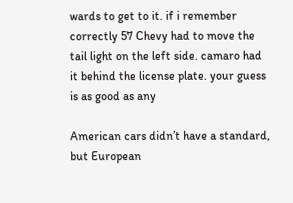wards to get to it. if i remember correctly 57 Chevy had to move the tail light on the left side. camaro had it behind the license plate. your guess is as good as any

American cars didn’t have a standard, but European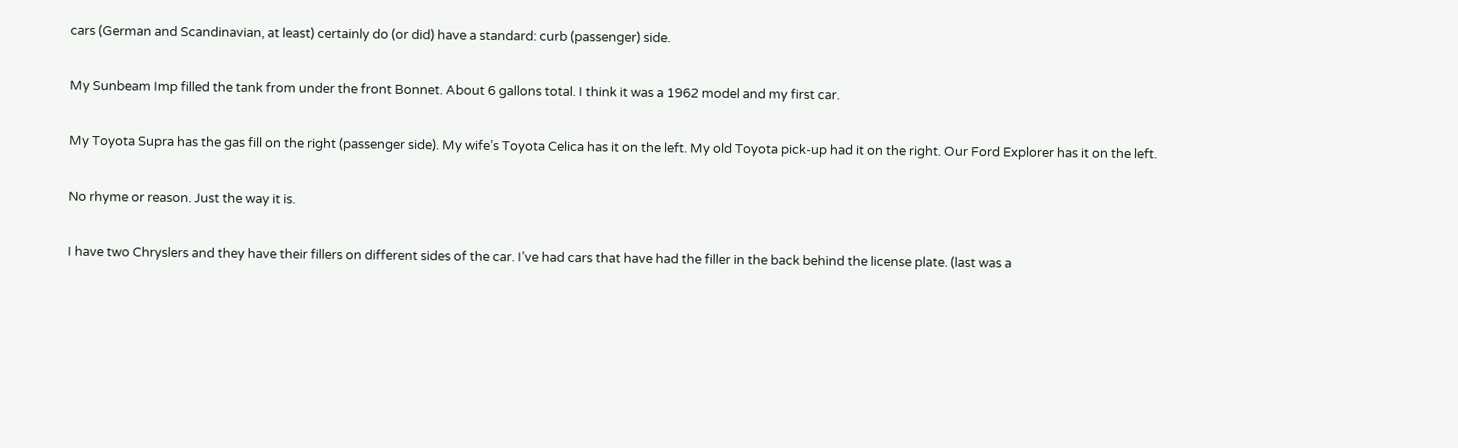cars (German and Scandinavian, at least) certainly do (or did) have a standard: curb (passenger) side.

My Sunbeam Imp filled the tank from under the front Bonnet. About 6 gallons total. I think it was a 1962 model and my first car.

My Toyota Supra has the gas fill on the right (passenger side). My wife’s Toyota Celica has it on the left. My old Toyota pick-up had it on the right. Our Ford Explorer has it on the left.

No rhyme or reason. Just the way it is.

I have two Chryslers and they have their fillers on different sides of the car. I’ve had cars that have had the filler in the back behind the license plate. (last was a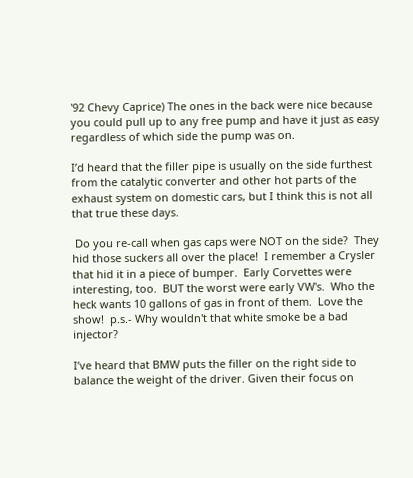'92 Chevy Caprice) The ones in the back were nice because you could pull up to any free pump and have it just as easy regardless of which side the pump was on.

I’d heard that the filler pipe is usually on the side furthest from the catalytic converter and other hot parts of the exhaust system on domestic cars, but I think this is not all that true these days.

 Do you re-call when gas caps were NOT on the side?  They hid those suckers all over the place!  I remember a Crysler that hid it in a piece of bumper.  Early Corvettes were interesting, too.  BUT the worst were early VW's.  Who the heck wants 10 gallons of gas in front of them.  Love the show!  p.s.- Why wouldn't that white smoke be a bad injector?

I’ve heard that BMW puts the filler on the right side to balance the weight of the driver. Given their focus on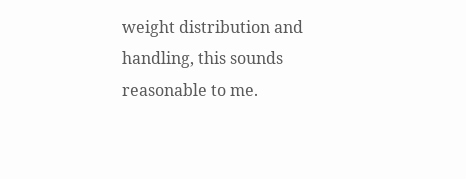weight distribution and handling, this sounds reasonable to me.